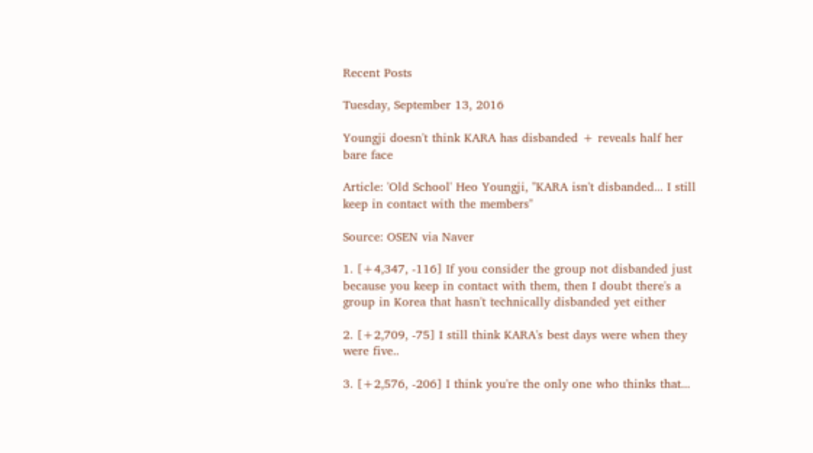Recent Posts

Tuesday, September 13, 2016

Youngji doesn't think KARA has disbanded + reveals half her bare face

Article: 'Old School' Heo Youngji, "KARA isn't disbanded... I still keep in contact with the members"

Source: OSEN via Naver

1. [+4,347, -116] If you consider the group not disbanded just because you keep in contact with them, then I doubt there's a group in Korea that hasn't technically disbanded yet either

2. [+2,709, -75] I still think KARA's best days were when they were five..

3. [+2,576, -206] I think you're the only one who thinks that...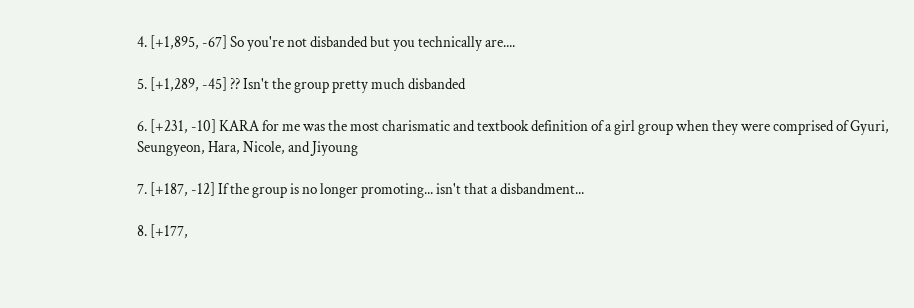4. [+1,895, -67] So you're not disbanded but you technically are....

5. [+1,289, -45] ?? Isn't the group pretty much disbanded

6. [+231, -10] KARA for me was the most charismatic and textbook definition of a girl group when they were comprised of Gyuri, Seungyeon, Hara, Nicole, and Jiyoung

7. [+187, -12] If the group is no longer promoting... isn't that a disbandment...

8. [+177,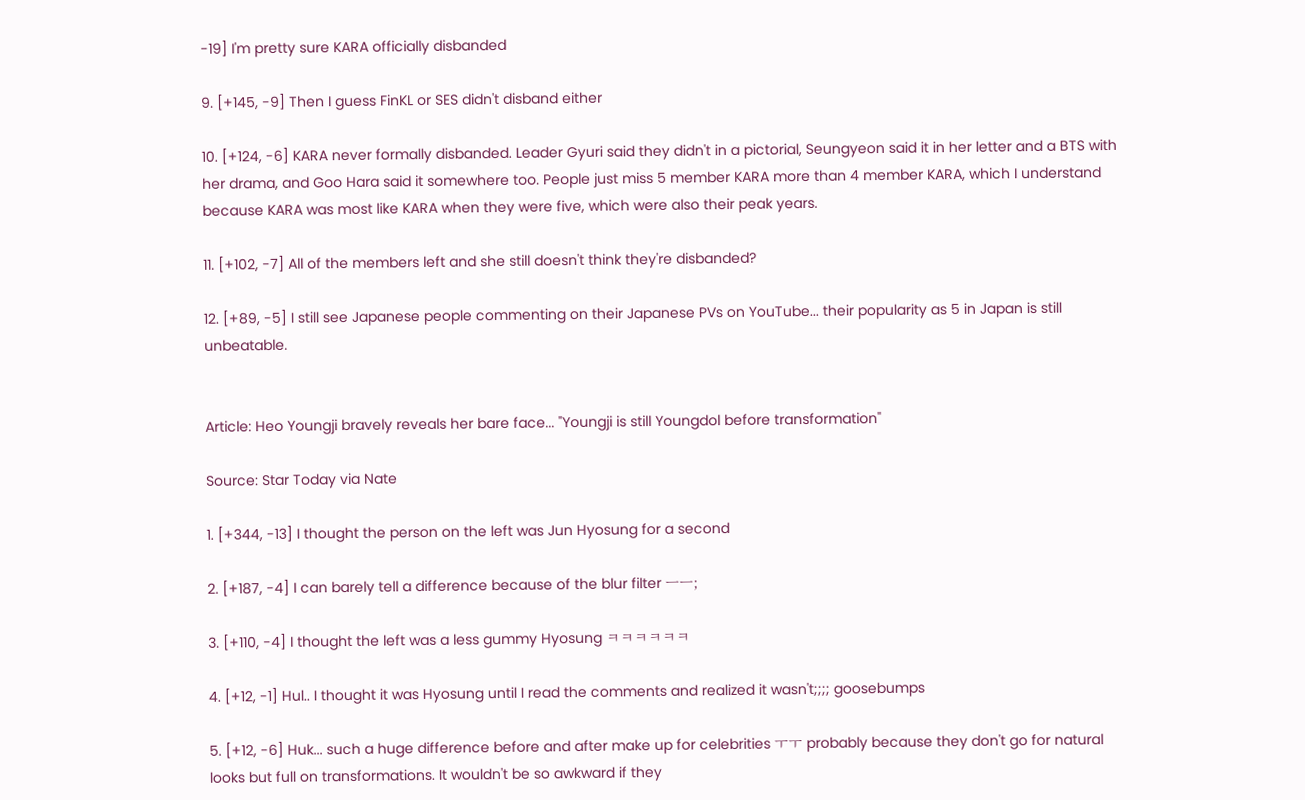-19] I'm pretty sure KARA officially disbanded

9. [+145, -9] Then I guess FinKL or SES didn't disband either

10. [+124, -6] KARA never formally disbanded. Leader Gyuri said they didn't in a pictorial, Seungyeon said it in her letter and a BTS with her drama, and Goo Hara said it somewhere too. People just miss 5 member KARA more than 4 member KARA, which I understand because KARA was most like KARA when they were five, which were also their peak years.

11. [+102, -7] All of the members left and she still doesn't think they're disbanded?

12. [+89, -5] I still see Japanese people commenting on their Japanese PVs on YouTube... their popularity as 5 in Japan is still unbeatable.


Article: Heo Youngji bravely reveals her bare face... "Youngji is still Youngdol before transformation"

Source: Star Today via Nate

1. [+344, -13] I thought the person on the left was Jun Hyosung for a second

2. [+187, -4] I can barely tell a difference because of the blur filter ㅡㅡ;

3. [+110, -4] I thought the left was a less gummy Hyosung ㅋㅋㅋㅋㅋㅋ

4. [+12, -1] Hul.. I thought it was Hyosung until I read the comments and realized it wasn't;;;; goosebumps

5. [+12, -6] Huk... such a huge difference before and after make up for celebrities ㅜㅜ probably because they don't go for natural looks but full on transformations. It wouldn't be so awkward if they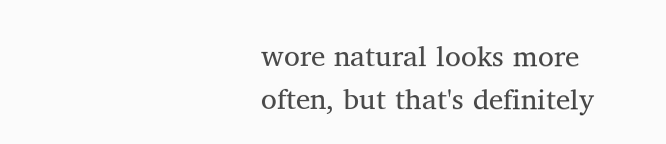wore natural looks more often, but that's definitely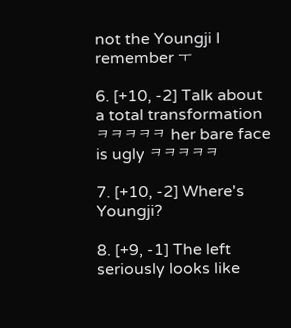not the Youngji I remember ㅜ

6. [+10, -2] Talk about a total transformation ㅋㅋㅋㅋㅋ her bare face is ugly ㅋㅋㅋㅋㅋ

7. [+10, -2] Where's Youngji?

8. [+9, -1] The left seriously looks like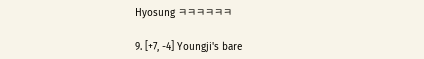Hyosung ㅋㅋㅋㅋㅋㅋ

9. [+7, -4] Youngji's bare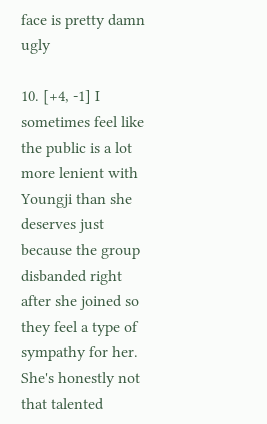face is pretty damn ugly

10. [+4, -1] I sometimes feel like the public is a lot more lenient with Youngji than she deserves just because the group disbanded right after she joined so they feel a type of sympathy for her. She's honestly not that talented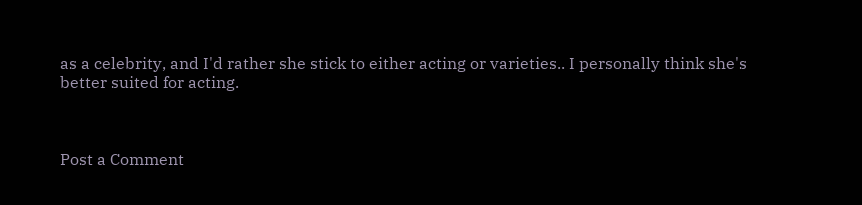as a celebrity, and I'd rather she stick to either acting or varieties.. I personally think she's better suited for acting.



Post a Comment